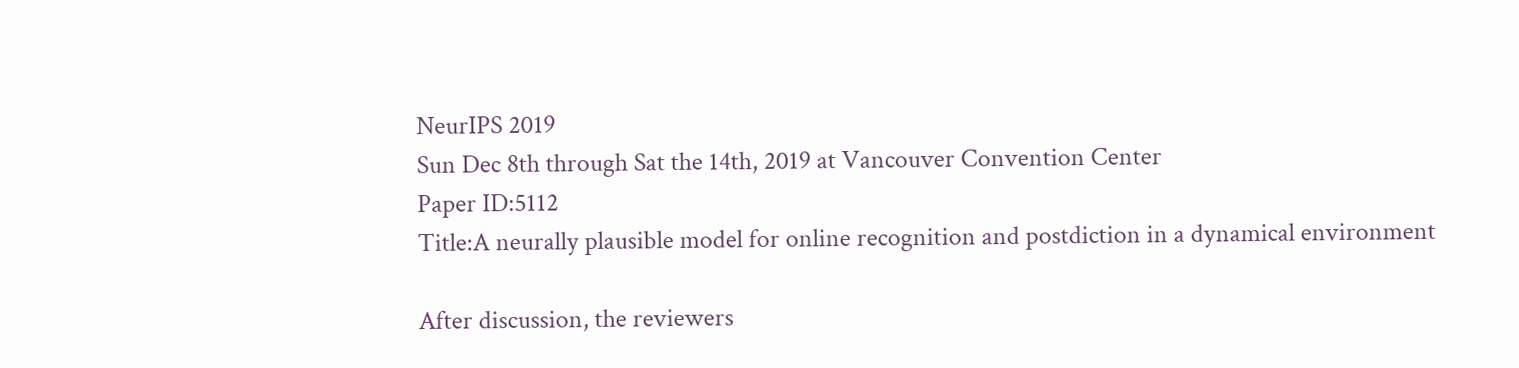NeurIPS 2019
Sun Dec 8th through Sat the 14th, 2019 at Vancouver Convention Center
Paper ID:5112
Title:A neurally plausible model for online recognition and postdiction in a dynamical environment

After discussion, the reviewers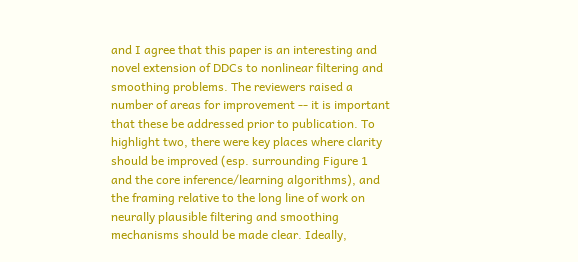and I agree that this paper is an interesting and novel extension of DDCs to nonlinear filtering and smoothing problems. The reviewers raised a number of areas for improvement -- it is important that these be addressed prior to publication. To highlight two, there were key places where clarity should be improved (esp. surrounding Figure 1 and the core inference/learning algorithms), and the framing relative to the long line of work on neurally plausible filtering and smoothing mechanisms should be made clear. Ideally,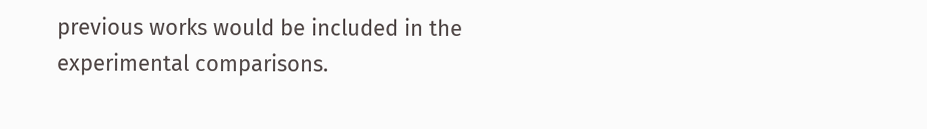previous works would be included in the experimental comparisons.